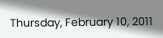Thursday, February 10, 2011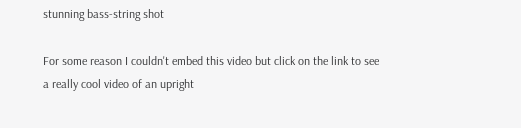stunning bass-string shot

For some reason I couldn't embed this video but click on the link to see a really cool video of an upright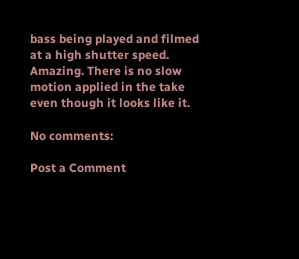bass being played and filmed at a high shutter speed. Amazing. There is no slow motion applied in the take even though it looks like it.

No comments:

Post a Comment